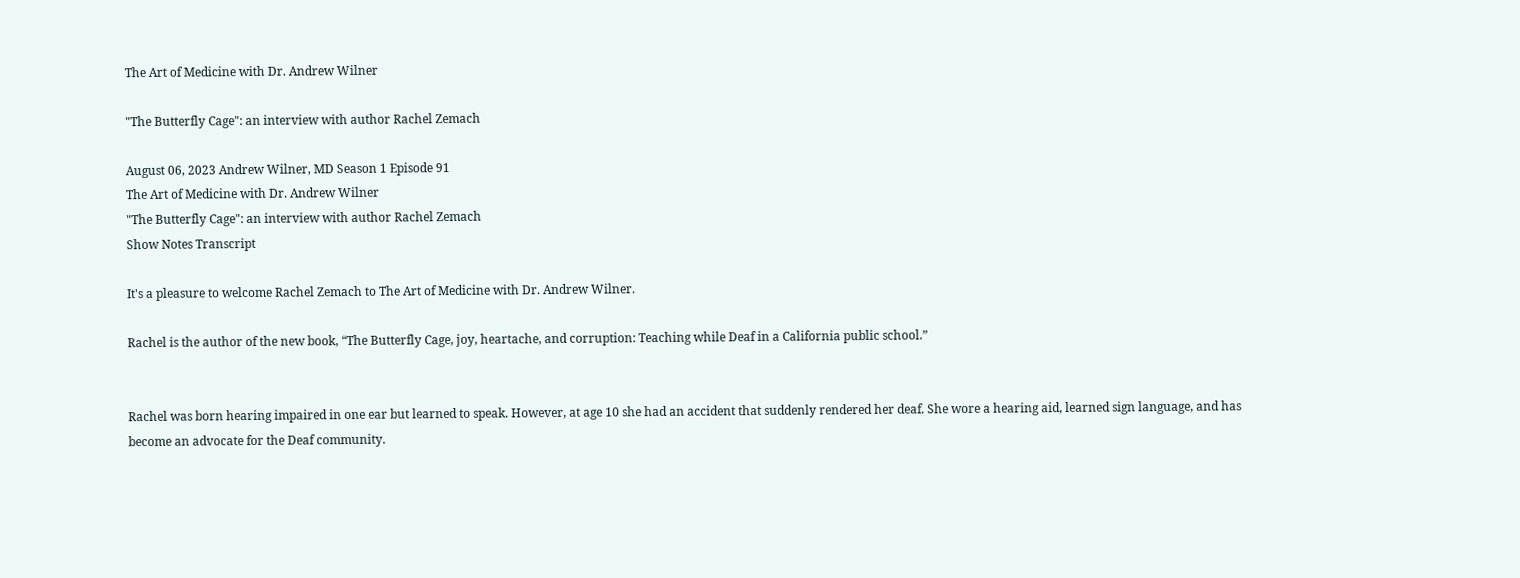The Art of Medicine with Dr. Andrew Wilner

"The Butterfly Cage": an interview with author Rachel Zemach

August 06, 2023 Andrew Wilner, MD Season 1 Episode 91
The Art of Medicine with Dr. Andrew Wilner
"The Butterfly Cage": an interview with author Rachel Zemach
Show Notes Transcript

It's a pleasure to welcome Rachel Zemach to The Art of Medicine with Dr. Andrew Wilner.

Rachel is the author of the new book, “The Butterfly Cage, joy, heartache, and corruption: Teaching while Deaf in a California public school.”


Rachel was born hearing impaired in one ear but learned to speak. However, at age 10 she had an accident that suddenly rendered her deaf. She wore a hearing aid, learned sign language, and has become an advocate for the Deaf community.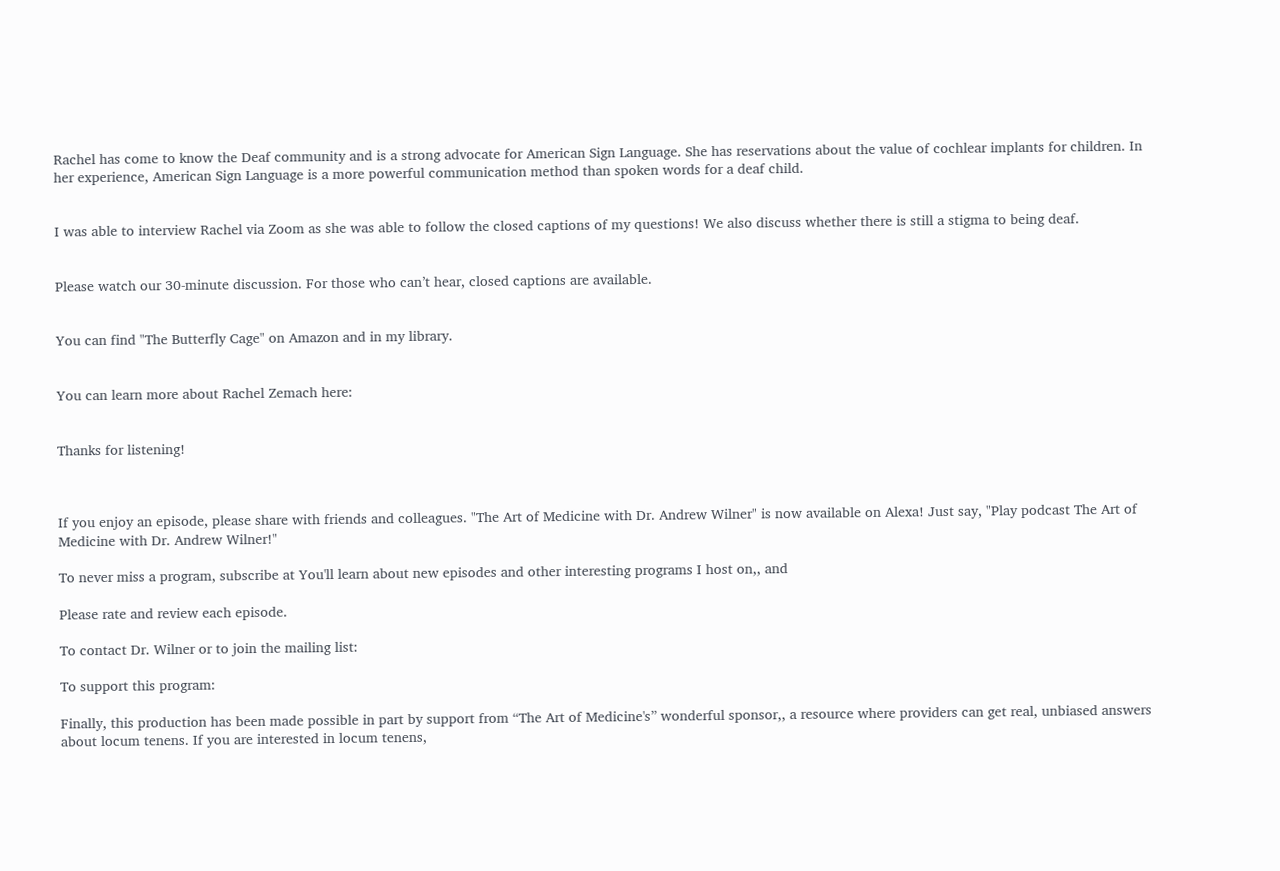Rachel has come to know the Deaf community and is a strong advocate for American Sign Language. She has reservations about the value of cochlear implants for children. In her experience, American Sign Language is a more powerful communication method than spoken words for a deaf child.


I was able to interview Rachel via Zoom as she was able to follow the closed captions of my questions! We also discuss whether there is still a stigma to being deaf.


Please watch our 30-minute discussion. For those who can’t hear, closed captions are available.


You can find "The Butterfly Cage" on Amazon and in my library.


You can learn more about Rachel Zemach here:


Thanks for listening!



If you enjoy an episode, please share with friends and colleagues. "The Art of Medicine with Dr. Andrew Wilner" is now available on Alexa! Just say, "Play podcast The Art of Medicine with Dr. Andrew Wilner!"

To never miss a program, subscribe at You'll learn about new episodes and other interesting programs I host on,, and

Please rate and review each episode.

To contact Dr. Wilner or to join the mailing list:

To support this program:

Finally, this production has been made possible in part by support from “The Art of Medicine's” wonderful sponsor,, a resource where providers can get real, unbiased answers about locum tenens. If you are interested in locum tenens,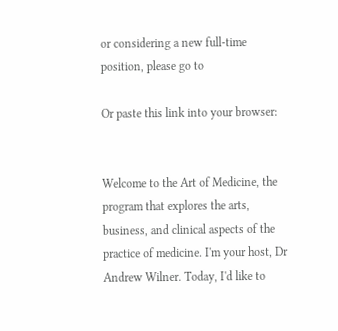or considering a new full-time position, please go to

Or paste this link into your browser:


Welcome to the Art of Medicine, the program that explores the arts, business, and clinical aspects of the practice of medicine. I'm your host, Dr Andrew Wilner. Today, I'd like to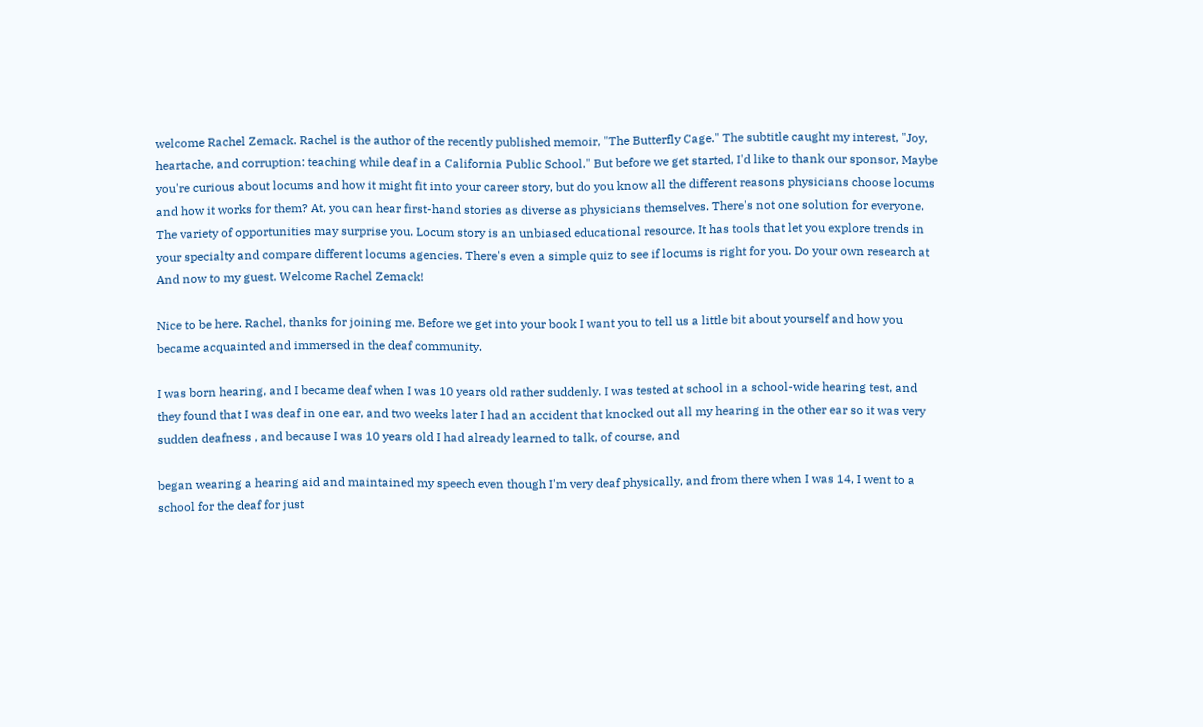welcome Rachel Zemack. Rachel is the author of the recently published memoir, "The Butterfly Cage." The subtitle caught my interest, "Joy, heartache, and corruption: teaching while deaf in a California Public School." But before we get started, I'd like to thank our sponsor, Maybe you're curious about locums and how it might fit into your career story, but do you know all the different reasons physicians choose locums and how it works for them? At, you can hear first-hand stories as diverse as physicians themselves. There's not one solution for everyone. The variety of opportunities may surprise you. Locum story is an unbiased educational resource. It has tools that let you explore trends in your specialty and compare different locums agencies. There's even a simple quiz to see if locums is right for you. Do your own research at And now to my guest. Welcome Rachel Zemack!

Nice to be here. Rachel, thanks for joining me. Before we get into your book I want you to tell us a little bit about yourself and how you became acquainted and immersed in the deaf community.

I was born hearing, and I became deaf when I was 10 years old rather suddenly. I was tested at school in a school-wide hearing test, and they found that I was deaf in one ear, and two weeks later I had an accident that knocked out all my hearing in the other ear so it was very sudden deafness , and because I was 10 years old I had already learned to talk, of course, and

began wearing a hearing aid and maintained my speech even though I'm very deaf physically, and from there when I was 14, I went to a school for the deaf for just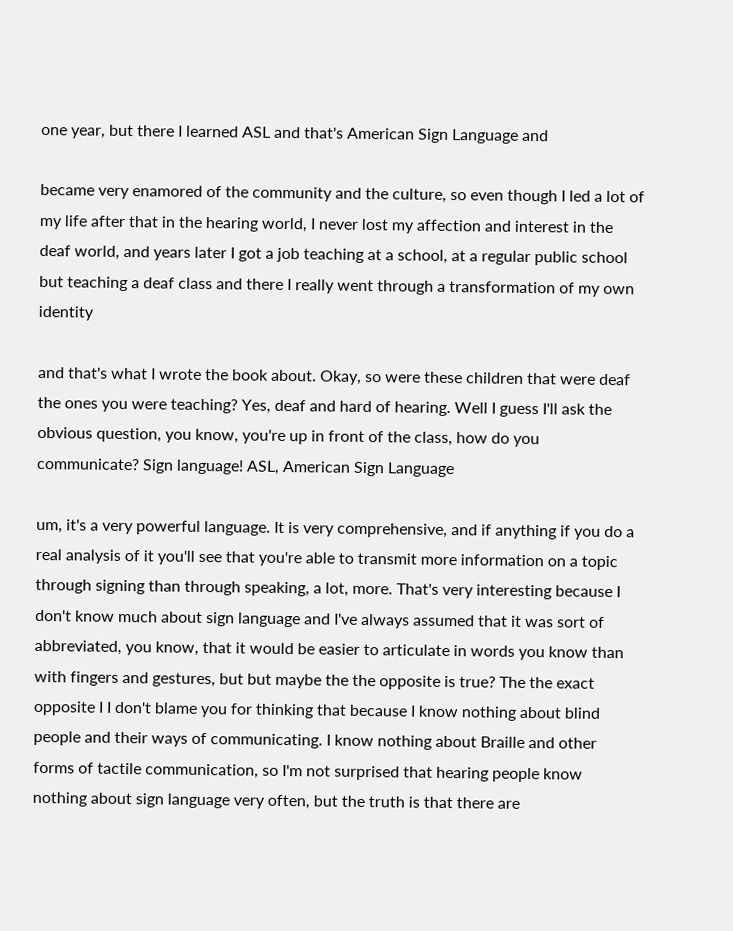one year, but there I learned ASL and that's American Sign Language and

became very enamored of the community and the culture, so even though I led a lot of my life after that in the hearing world, I never lost my affection and interest in the deaf world, and years later I got a job teaching at a school, at a regular public school but teaching a deaf class and there I really went through a transformation of my own identity

and that's what I wrote the book about. Okay, so were these children that were deaf the ones you were teaching? Yes, deaf and hard of hearing. Well I guess I'll ask the obvious question, you know, you're up in front of the class, how do you communicate? Sign language! ASL, American Sign Language

um, it's a very powerful language. It is very comprehensive, and if anything if you do a real analysis of it you'll see that you're able to transmit more information on a topic through signing than through speaking, a lot, more. That's very interesting because I don't know much about sign language and I've always assumed that it was sort of abbreviated, you know, that it would be easier to articulate in words you know than with fingers and gestures, but but maybe the the opposite is true? The the exact opposite I I don't blame you for thinking that because I know nothing about blind people and their ways of communicating. I know nothing about Braille and other forms of tactile communication, so I'm not surprised that hearing people know nothing about sign language very often, but the truth is that there are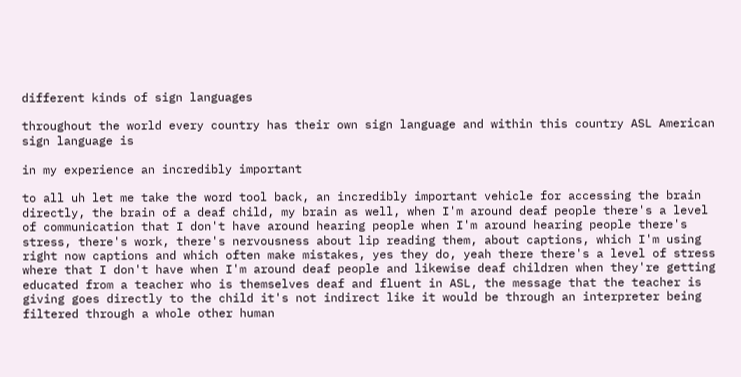different kinds of sign languages

throughout the world every country has their own sign language and within this country ASL American sign language is

in my experience an incredibly important

to all uh let me take the word tool back, an incredibly important vehicle for accessing the brain directly, the brain of a deaf child, my brain as well, when I'm around deaf people there's a level of communication that I don't have around hearing people when I'm around hearing people there's stress, there's work, there's nervousness about lip reading them, about captions, which I'm using right now captions and which often make mistakes, yes they do, yeah there there's a level of stress where that I don't have when I'm around deaf people and likewise deaf children when they're getting educated from a teacher who is themselves deaf and fluent in ASL, the message that the teacher is giving goes directly to the child it's not indirect like it would be through an interpreter being filtered through a whole other human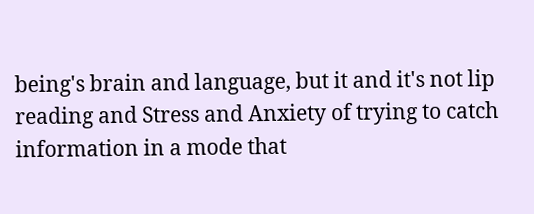being's brain and language, but it and it's not lip reading and Stress and Anxiety of trying to catch information in a mode that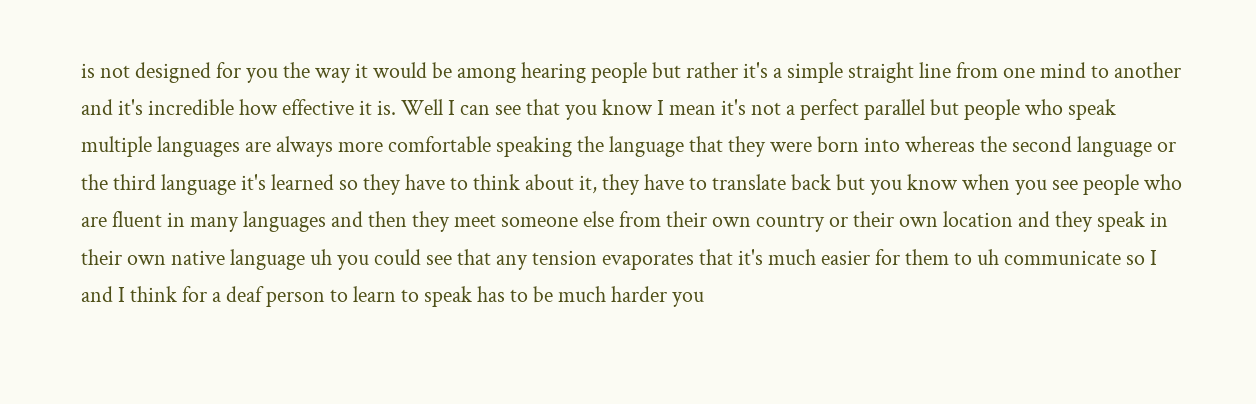is not designed for you the way it would be among hearing people but rather it's a simple straight line from one mind to another and it's incredible how effective it is. Well I can see that you know I mean it's not a perfect parallel but people who speak multiple languages are always more comfortable speaking the language that they were born into whereas the second language or the third language it's learned so they have to think about it, they have to translate back but you know when you see people who are fluent in many languages and then they meet someone else from their own country or their own location and they speak in their own native language uh you could see that any tension evaporates that it's much easier for them to uh communicate so I and I think for a deaf person to learn to speak has to be much harder you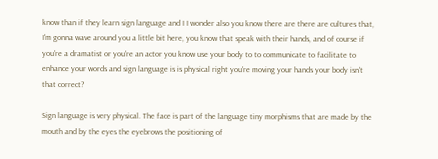know than if they learn sign language and I I wonder also you know there are there are cultures that, I'm gonna wave around you a little bit here, you know that speak with their hands, and of course if you're a dramatist or you're an actor you know use your body to to communicate to facilitate to enhance your words and sign language is is physical right you're moving your hands your body isn't that correct?

Sign language is very physical. The face is part of the language tiny morphisms that are made by the mouth and by the eyes the eyebrows the positioning of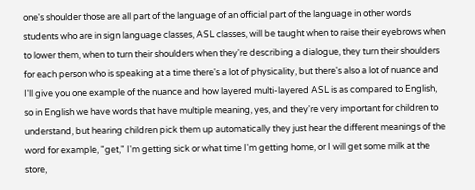one's shoulder those are all part of the language of an official part of the language in other words students who are in sign language classes, ASL classes, will be taught when to raise their eyebrows when to lower them, when to turn their shoulders when they're describing a dialogue, they turn their shoulders for each person who is speaking at a time there's a lot of physicality, but there's also a lot of nuance and I'll give you one example of the nuance and how layered multi-layered ASL is as compared to English, so in English we have words that have multiple meaning, yes, and they're very important for children to understand, but hearing children pick them up automatically they just hear the different meanings of the word for example, "get," I'm getting sick or what time I'm getting home, or I will get some milk at the store,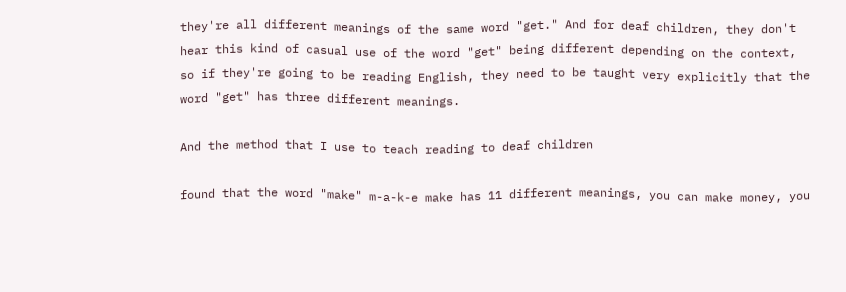they're all different meanings of the same word "get." And for deaf children, they don't hear this kind of casual use of the word "get" being different depending on the context, so if they're going to be reading English, they need to be taught very explicitly that the word "get" has three different meanings.

And the method that I use to teach reading to deaf children

found that the word "make" m-a-k-e make has 11 different meanings, you can make money, you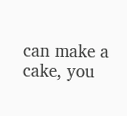can make a cake, you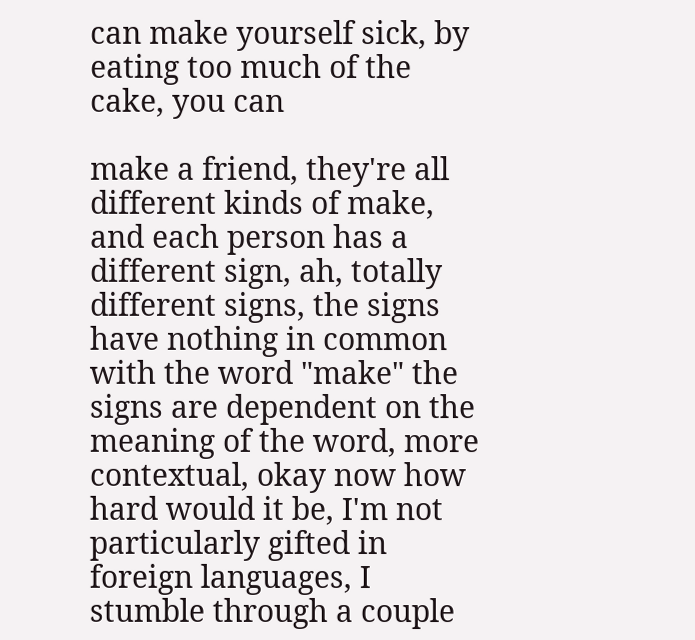can make yourself sick, by eating too much of the cake, you can

make a friend, they're all different kinds of make, and each person has a different sign, ah, totally different signs, the signs have nothing in common with the word "make" the signs are dependent on the meaning of the word, more contextual, okay now how hard would it be, I'm not particularly gifted in foreign languages, I stumble through a couple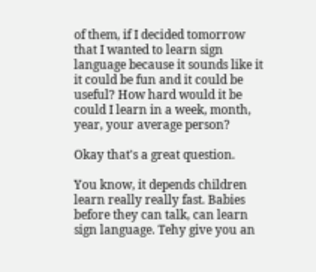of them, if I decided tomorrow that I wanted to learn sign language because it sounds like it it could be fun and it could be useful? How hard would it be could I learn in a week, month, year, your average person?

Okay that's a great question.

You know, it depends children learn really really fast. Babies before they can talk, can learn sign language. Tehy give you an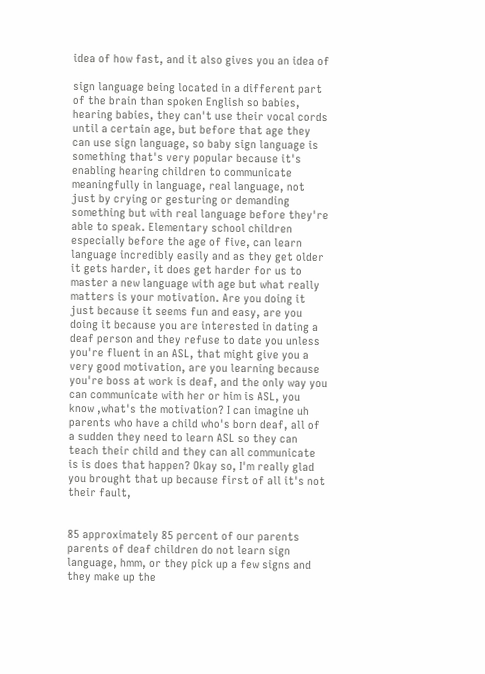idea of how fast, and it also gives you an idea of

sign language being located in a different part of the brain than spoken English so babies, hearing babies, they can't use their vocal cords until a certain age, but before that age they can use sign language, so baby sign language is something that's very popular because it's enabling hearing children to communicate meaningfully in language, real language, not just by crying or gesturing or demanding something but with real language before they're able to speak. Elementary school children especially before the age of five, can learn language incredibly easily and as they get older it gets harder, it does get harder for us to master a new language with age but what really matters is your motivation. Are you doing it just because it seems fun and easy, are you doing it because you are interested in dating a deaf person and they refuse to date you unless you're fluent in an ASL, that might give you a very good motivation, are you learning because you're boss at work is deaf, and the only way you can communicate with her or him is ASL, you know ,what's the motivation? I can imagine uh parents who have a child who's born deaf, all of a sudden they need to learn ASL so they can teach their child and they can all communicate is is does that happen? Okay so, I'm really glad you brought that up because first of all it's not their fault,


85 approximately 85 percent of our parents parents of deaf children do not learn sign language, hmm, or they pick up a few signs and they make up the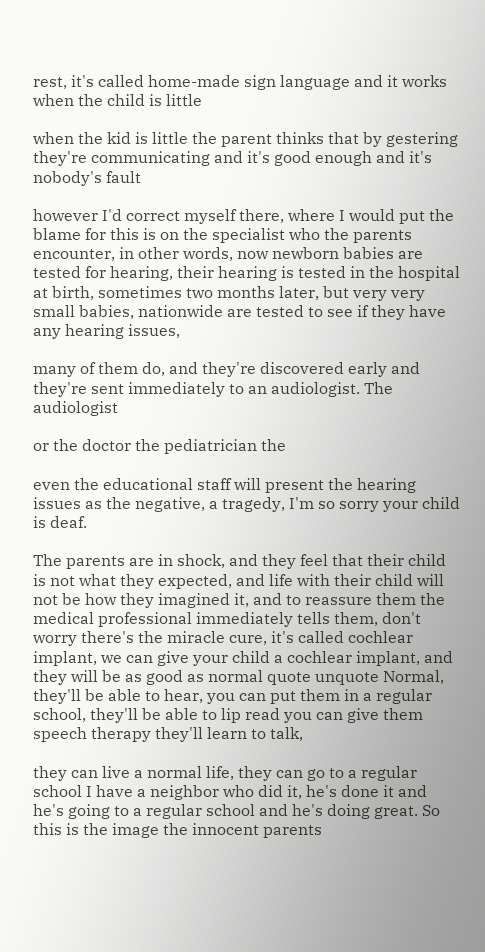rest, it's called home-made sign language and it works when the child is little

when the kid is little the parent thinks that by gestering they're communicating and it's good enough and it's nobody's fault

however I'd correct myself there, where I would put the blame for this is on the specialist who the parents encounter, in other words, now newborn babies are tested for hearing, their hearing is tested in the hospital at birth, sometimes two months later, but very very small babies, nationwide are tested to see if they have any hearing issues,

many of them do, and they're discovered early and they're sent immediately to an audiologist. The audiologist

or the doctor the pediatrician the

even the educational staff will present the hearing issues as the negative, a tragedy, I'm so sorry your child is deaf.

The parents are in shock, and they feel that their child is not what they expected, and life with their child will not be how they imagined it, and to reassure them the medical professional immediately tells them, don't worry there's the miracle cure, it's called cochlear implant, we can give your child a cochlear implant, and they will be as good as normal quote unquote Normal, they'll be able to hear, you can put them in a regular school, they'll be able to lip read you can give them speech therapy they'll learn to talk,

they can live a normal life, they can go to a regular school I have a neighbor who did it, he's done it and he's going to a regular school and he's doing great. So this is the image the innocent parents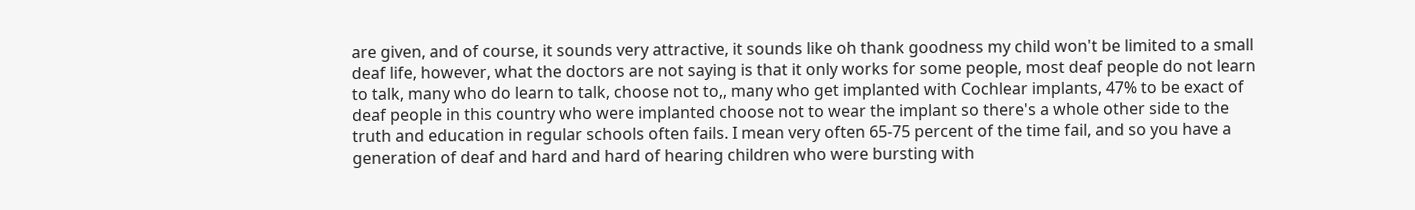are given, and of course, it sounds very attractive, it sounds like oh thank goodness my child won't be limited to a small deaf life, however, what the doctors are not saying is that it only works for some people, most deaf people do not learn to talk, many who do learn to talk, choose not to,, many who get implanted with Cochlear implants, 47% to be exact of deaf people in this country who were implanted choose not to wear the implant so there's a whole other side to the truth and education in regular schools often fails. I mean very often 65-75 percent of the time fail, and so you have a generation of deaf and hard and hard of hearing children who were bursting with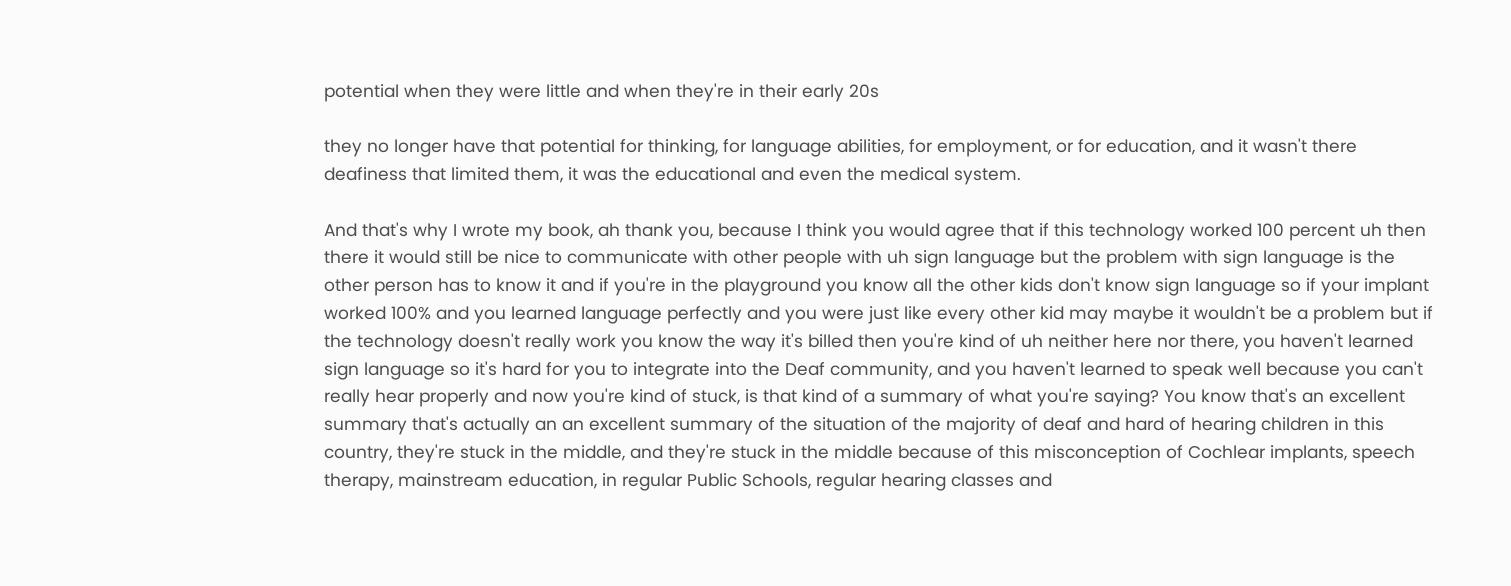potential when they were little and when they're in their early 20s

they no longer have that potential for thinking, for language abilities, for employment, or for education, and it wasn't there deafiness that limited them, it was the educational and even the medical system.

And that's why I wrote my book, ah thank you, because I think you would agree that if this technology worked 100 percent uh then there it would still be nice to communicate with other people with uh sign language but the problem with sign language is the other person has to know it and if you're in the playground you know all the other kids don't know sign language so if your implant worked 100% and you learned language perfectly and you were just like every other kid may maybe it wouldn't be a problem but if the technology doesn't really work you know the way it's billed then you're kind of uh neither here nor there, you haven't learned sign language so it's hard for you to integrate into the Deaf community, and you haven't learned to speak well because you can't really hear properly and now you're kind of stuck, is that kind of a summary of what you're saying? You know that's an excellent summary that's actually an an excellent summary of the situation of the majority of deaf and hard of hearing children in this country, they're stuck in the middle, and they're stuck in the middle because of this misconception of Cochlear implants, speech therapy, mainstream education, in regular Public Schools, regular hearing classes and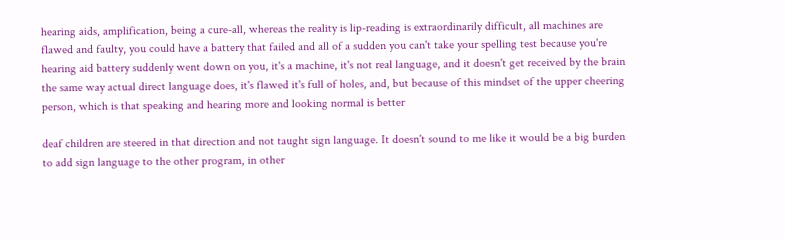hearing aids, amplification, being a cure-all, whereas the reality is lip-reading is extraordinarily difficult, all machines are flawed and faulty, you could have a battery that failed and all of a sudden you can't take your spelling test because you're hearing aid battery suddenly went down on you, it's a machine, it's not real language, and it doesn't get received by the brain the same way actual direct language does, it's flawed it's full of holes, and, but because of this mindset of the upper cheering person, which is that speaking and hearing more and looking normal is better

deaf children are steered in that direction and not taught sign language. It doesn't sound to me like it would be a big burden to add sign language to the other program, in other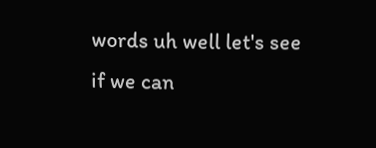words uh well let's see if we can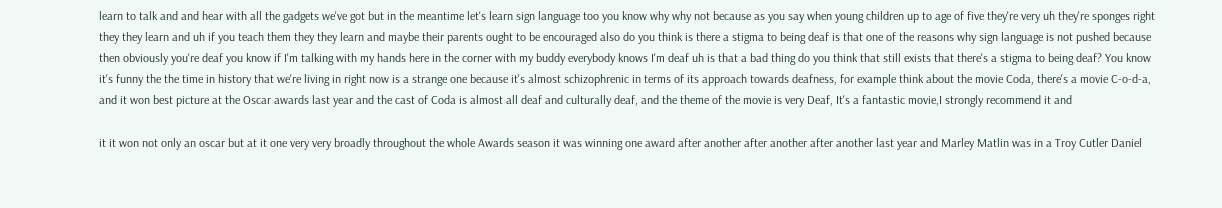learn to talk and and hear with all the gadgets we've got but in the meantime let's learn sign language too you know why why not because as you say when young children up to age of five they're very uh they're sponges right they they learn and uh if you teach them they they learn and maybe their parents ought to be encouraged also do you think is there a stigma to being deaf is that one of the reasons why sign language is not pushed because then obviously you're deaf you know if I'm talking with my hands here in the corner with my buddy everybody knows I'm deaf uh is that a bad thing do you think that still exists that there's a stigma to being deaf? You know it's funny the the time in history that we're living in right now is a strange one because it's almost schizophrenic in terms of its approach towards deafness, for example think about the movie Coda, there's a movie C-o-d-a, and it won best picture at the Oscar awards last year and the cast of Coda is almost all deaf and culturally deaf, and the theme of the movie is very Deaf, It's a fantastic movie,I strongly recommend it and

it it won not only an oscar but at it one very very broadly throughout the whole Awards season it was winning one award after another after another after another last year and Marley Matlin was in a Troy Cutler Daniel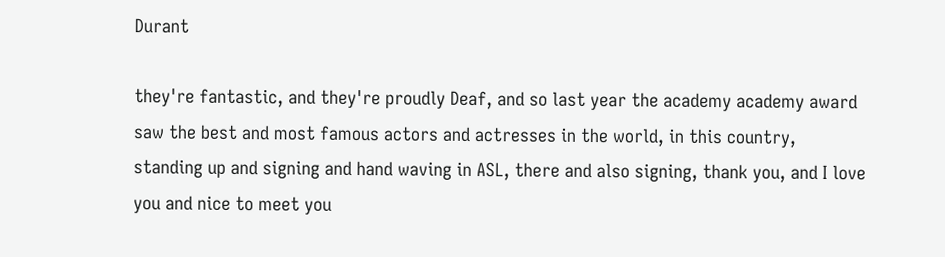Durant

they're fantastic, and they're proudly Deaf, and so last year the academy academy award saw the best and most famous actors and actresses in the world, in this country, standing up and signing and hand waving in ASL, there and also signing, thank you, and I love you and nice to meet you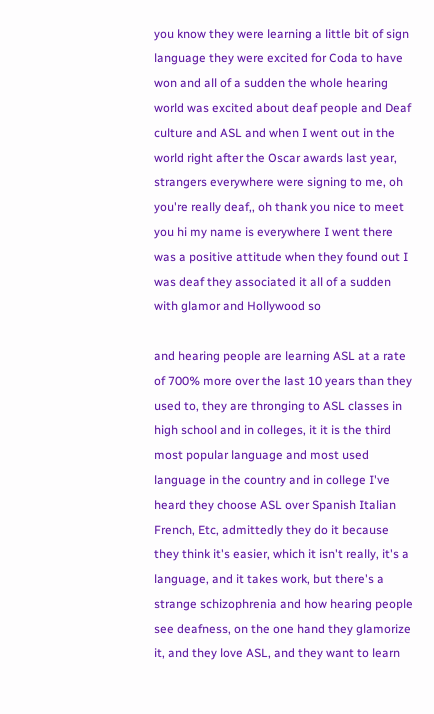you know they were learning a little bit of sign language they were excited for Coda to have won and all of a sudden the whole hearing world was excited about deaf people and Deaf culture and ASL and when I went out in the world right after the Oscar awards last year, strangers everywhere were signing to me, oh you're really deaf,, oh thank you nice to meet you hi my name is everywhere I went there was a positive attitude when they found out I was deaf they associated it all of a sudden with glamor and Hollywood so

and hearing people are learning ASL at a rate of 700% more over the last 10 years than they used to, they are thronging to ASL classes in high school and in colleges, it it is the third most popular language and most used language in the country and in college I've heard they choose ASL over Spanish Italian French, Etc, admittedly they do it because they think it's easier, which it isn't really, it's a language, and it takes work, but there's a strange schizophrenia and how hearing people see deafness, on the one hand they glamorize it, and they love ASL, and they want to learn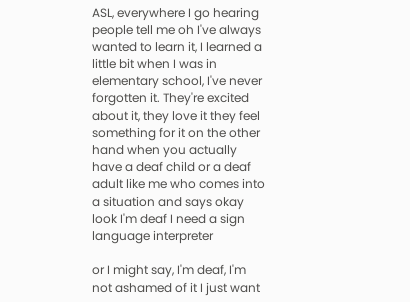ASL, everywhere I go hearing people tell me oh I've always wanted to learn it, I learned a little bit when I was in elementary school, I've never forgotten it. They're excited about it, they love it they feel something for it on the other hand when you actually have a deaf child or a deaf adult like me who comes into a situation and says okay look I'm deaf I need a sign language interpreter

or I might say, I'm deaf, I'm not ashamed of it I just want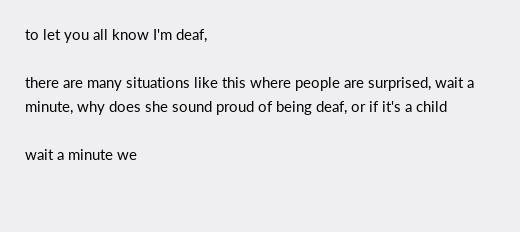to let you all know I'm deaf,

there are many situations like this where people are surprised, wait a minute, why does she sound proud of being deaf, or if it's a child

wait a minute we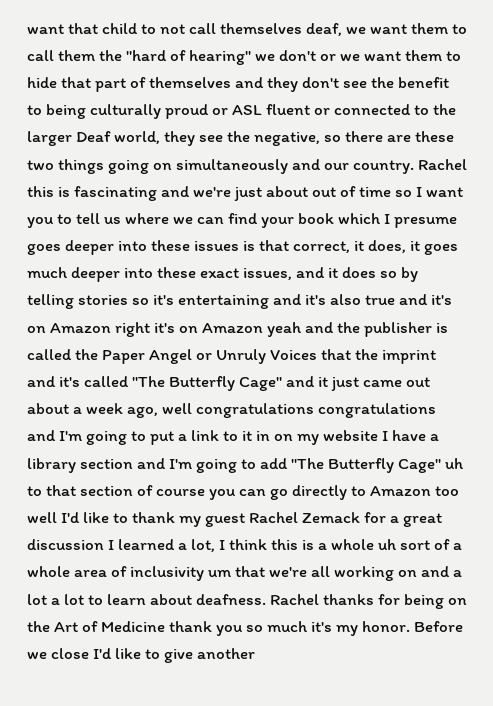want that child to not call themselves deaf, we want them to call them the "hard of hearing" we don't or we want them to hide that part of themselves and they don't see the benefit to being culturally proud or ASL fluent or connected to the larger Deaf world, they see the negative, so there are these two things going on simultaneously and our country. Rachel this is fascinating and we're just about out of time so I want you to tell us where we can find your book which I presume goes deeper into these issues is that correct, it does, it goes much deeper into these exact issues, and it does so by telling stories so it's entertaining and it's also true and it's on Amazon right it's on Amazon yeah and the publisher is called the Paper Angel or Unruly Voices that the imprint and it's called "The Butterfly Cage" and it just came out about a week ago, well congratulations congratulations and I'm going to put a link to it in on my website I have a library section and I'm going to add "The Butterfly Cage" uh to that section of course you can go directly to Amazon too well I'd like to thank my guest Rachel Zemack for a great discussion I learned a lot, I think this is a whole uh sort of a whole area of inclusivity um that we're all working on and a lot a lot to learn about deafness. Rachel thanks for being on the Art of Medicine thank you so much it's my honor. Before we close I'd like to give another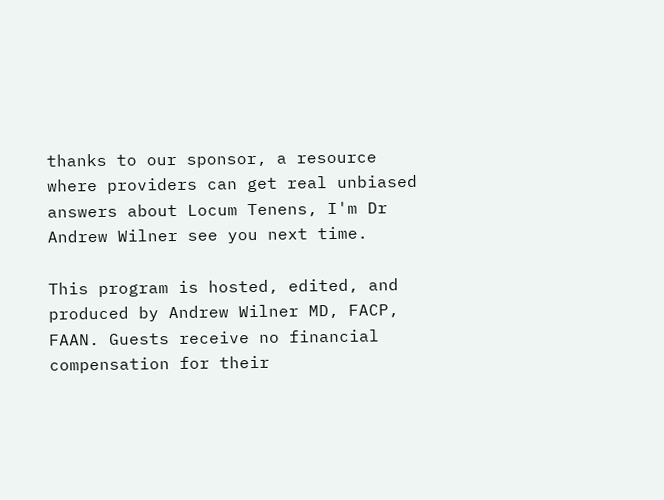thanks to our sponsor, a resource where providers can get real unbiased answers about Locum Tenens, I'm Dr Andrew Wilner see you next time.

This program is hosted, edited, and produced by Andrew Wilner MD, FACP, FAAN. Guests receive no financial compensation for their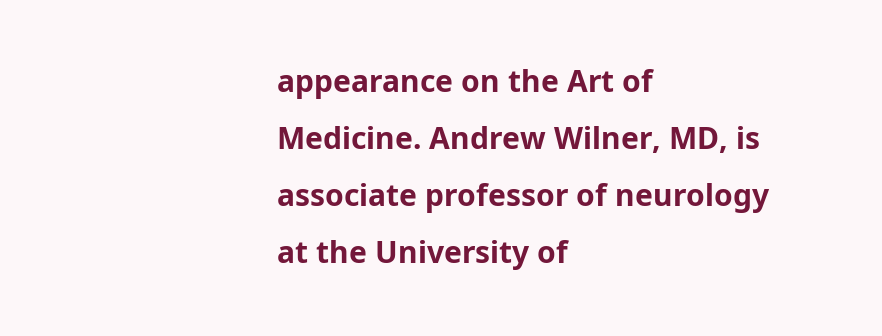appearance on the Art of Medicine. Andrew Wilner, MD, is associate professor of neurology at the University of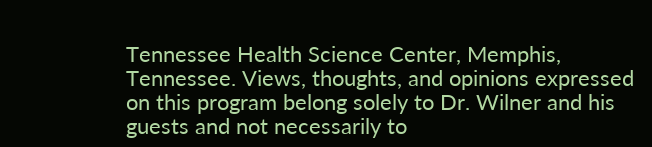Tennessee Health Science Center, Memphis, Tennessee. Views, thoughts, and opinions expressed on this program belong solely to Dr. Wilner and his guests and not necessarily to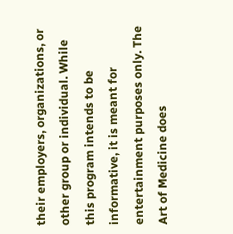their employers, organizations, or other group or individual. While this program intends to be informative, it is meant for entertainment purposes only. The Art of Medicine does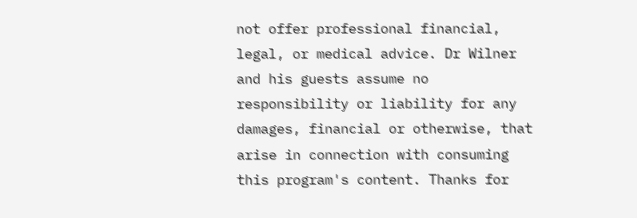not offer professional financial, legal, or medical advice. Dr Wilner and his guests assume no responsibility or liability for any damages, financial or otherwise, that arise in connection with consuming this program's content. Thanks for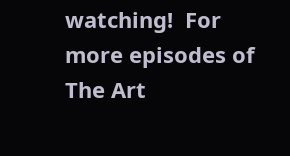watching!  For more episodes of The Art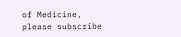of Medicine, please subscribe